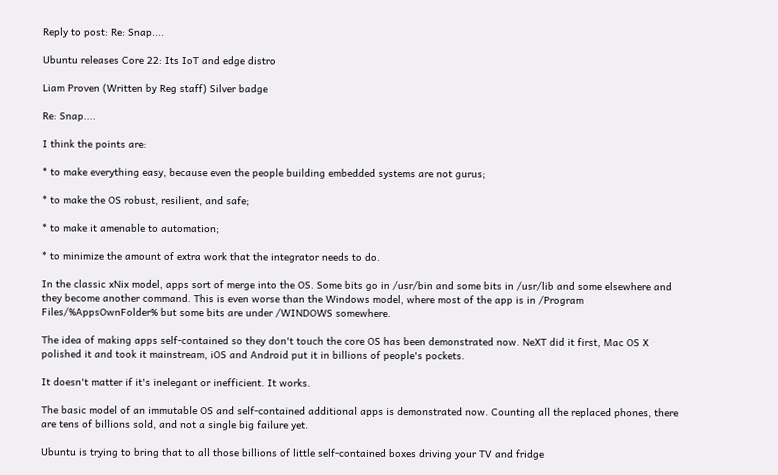Reply to post: Re: Snap....

Ubuntu releases Core 22: Its IoT and edge distro

Liam Proven (Written by Reg staff) Silver badge

Re: Snap....

I think the points are:

* to make everything easy, because even the people building embedded systems are not gurus;

* to make the OS robust, resilient, and safe;

* to make it amenable to automation;

* to minimize the amount of extra work that the integrator needs to do.

In the classic xNix model, apps sort of merge into the OS. Some bits go in /usr/bin and some bits in /usr/lib and some elsewhere and they become another command. This is even worse than the Windows model, where most of the app is in /Program Files/%AppsOwnFolder% but some bits are under /WINDOWS somewhere.

The idea of making apps self-contained so they don't touch the core OS has been demonstrated now. NeXT did it first, Mac OS X polished it and took it mainstream, iOS and Android put it in billions of people's pockets.

It doesn't matter if it's inelegant or inefficient. It works.

The basic model of an immutable OS and self-contained additional apps is demonstrated now. Counting all the replaced phones, there are tens of billions sold, and not a single big failure yet.

Ubuntu is trying to bring that to all those billions of little self-contained boxes driving your TV and fridge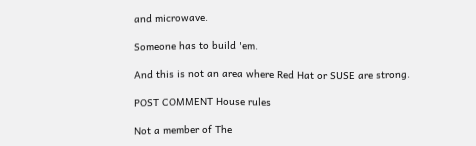and microwave.

Someone has to build 'em.

And this is not an area where Red Hat or SUSE are strong.

POST COMMENT House rules

Not a member of The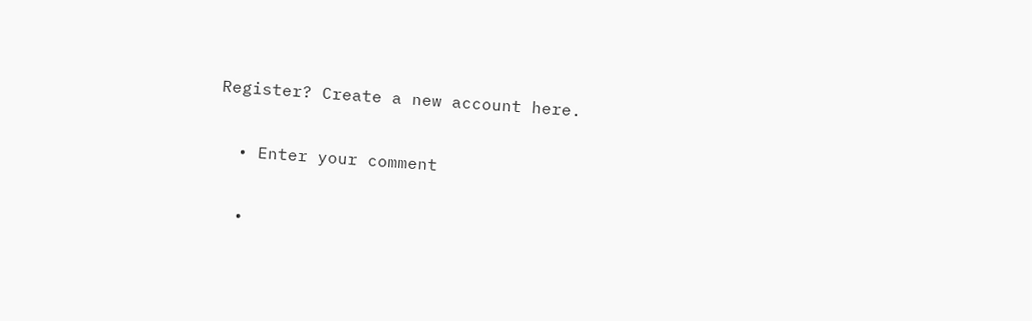Register? Create a new account here.

  • Enter your comment

  •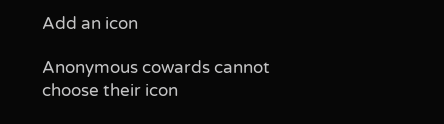Add an icon

Anonymous cowards cannot choose their icon